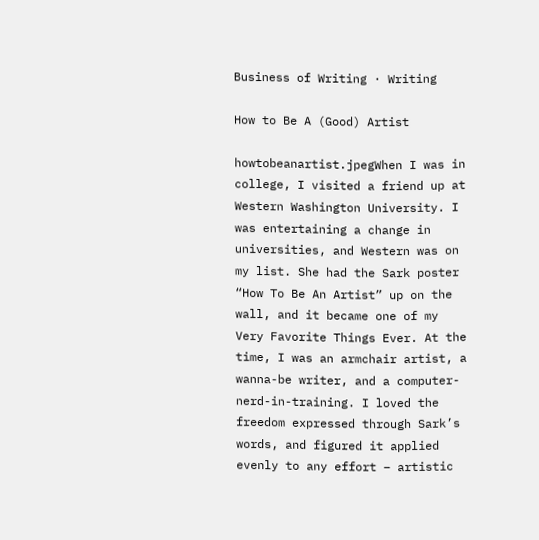Business of Writing · Writing

How to Be A (Good) Artist

howtobeanartist.jpegWhen I was in college, I visited a friend up at Western Washington University. I was entertaining a change in universities, and Western was on my list. She had the Sark poster “How To Be An Artist” up on the wall, and it became one of my Very Favorite Things Ever. At the time, I was an armchair artist, a wanna-be writer, and a computer-nerd-in-training. I loved the freedom expressed through Sark’s words, and figured it applied evenly to any effort – artistic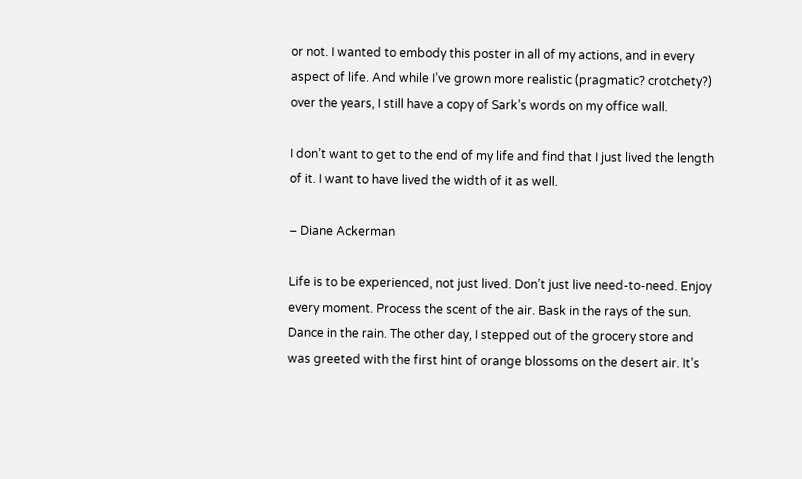or not. I wanted to embody this poster in all of my actions, and in every aspect of life. And while I’ve grown more realistic (pragmatic? crotchety?) over the years, I still have a copy of Sark’s words on my office wall.

I don’t want to get to the end of my life and find that I just lived the length of it. I want to have lived the width of it as well.

– Diane Ackerman

Life is to be experienced, not just lived. Don’t just live need-to-need. Enjoy every moment. Process the scent of the air. Bask in the rays of the sun. Dance in the rain. The other day, I stepped out of the grocery store and was greeted with the first hint of orange blossoms on the desert air. It’s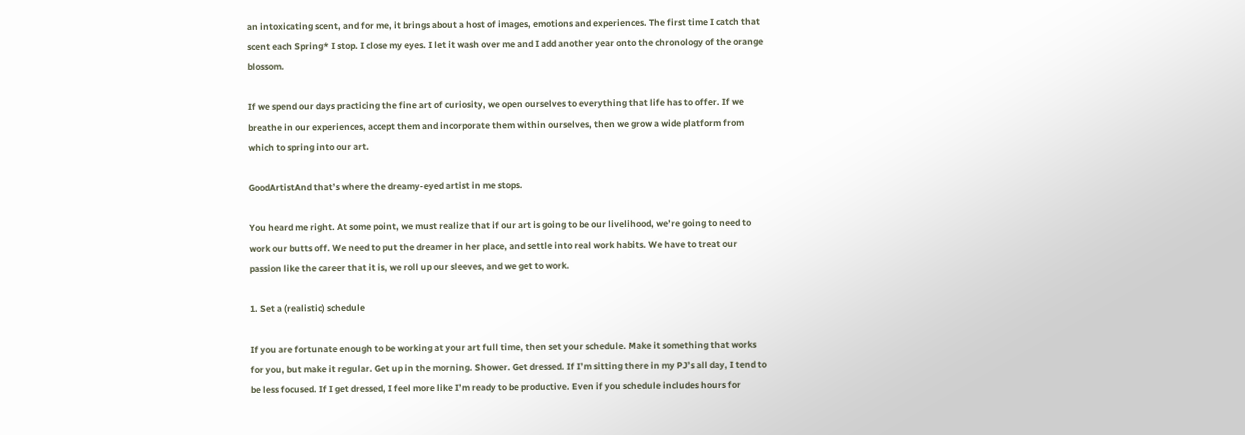an intoxicating scent, and for me, it brings about a host of images, emotions and experiences. The first time I catch that scent each Spring* I stop. I close my eyes. I let it wash over me and I add another year onto the chronology of the orange blossom.

If we spend our days practicing the fine art of curiosity, we open ourselves to everything that life has to offer. If we breathe in our experiences, accept them and incorporate them within ourselves, then we grow a wide platform from which to spring into our art.

GoodArtistAnd that’s where the dreamy-eyed artist in me stops.

You heard me right. At some point, we must realize that if our art is going to be our livelihood, we’re going to need to work our butts off. We need to put the dreamer in her place, and settle into real work habits. We have to treat our passion like the career that it is, we roll up our sleeves, and we get to work.

1. Set a (realistic) schedule

If you are fortunate enough to be working at your art full time, then set your schedule. Make it something that works for you, but make it regular. Get up in the morning. Shower. Get dressed. If I’m sitting there in my PJ’s all day, I tend to be less focused. If I get dressed, I feel more like I’m ready to be productive. Even if you schedule includes hours for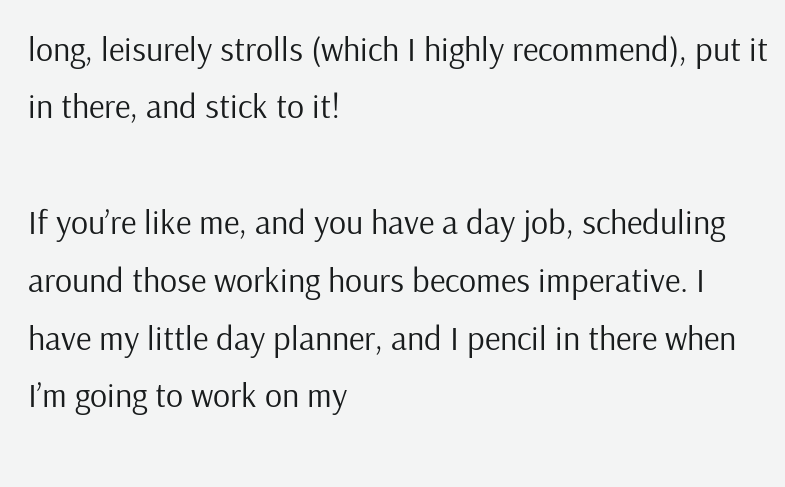long, leisurely strolls (which I highly recommend), put it in there, and stick to it!

If you’re like me, and you have a day job, scheduling around those working hours becomes imperative. I have my little day planner, and I pencil in there when I’m going to work on my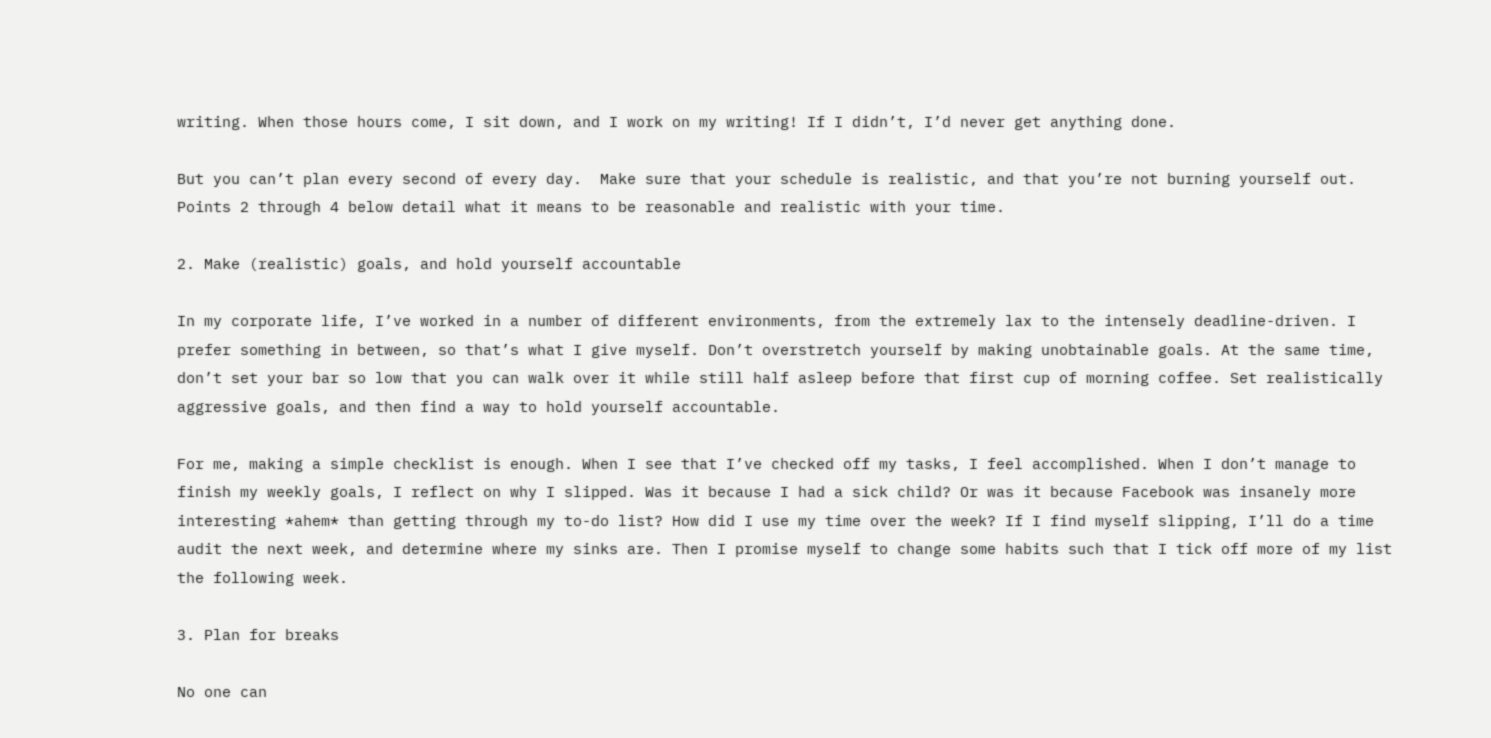writing. When those hours come, I sit down, and I work on my writing! If I didn’t, I’d never get anything done.

But you can’t plan every second of every day.  Make sure that your schedule is realistic, and that you’re not burning yourself out.  Points 2 through 4 below detail what it means to be reasonable and realistic with your time.

2. Make (realistic) goals, and hold yourself accountable

In my corporate life, I’ve worked in a number of different environments, from the extremely lax to the intensely deadline-driven. I prefer something in between, so that’s what I give myself. Don’t overstretch yourself by making unobtainable goals. At the same time, don’t set your bar so low that you can walk over it while still half asleep before that first cup of morning coffee. Set realistically aggressive goals, and then find a way to hold yourself accountable.

For me, making a simple checklist is enough. When I see that I’ve checked off my tasks, I feel accomplished. When I don’t manage to finish my weekly goals, I reflect on why I slipped. Was it because I had a sick child? Or was it because Facebook was insanely more interesting *ahem* than getting through my to-do list? How did I use my time over the week? If I find myself slipping, I’ll do a time audit the next week, and determine where my sinks are. Then I promise myself to change some habits such that I tick off more of my list the following week.

3. Plan for breaks

No one can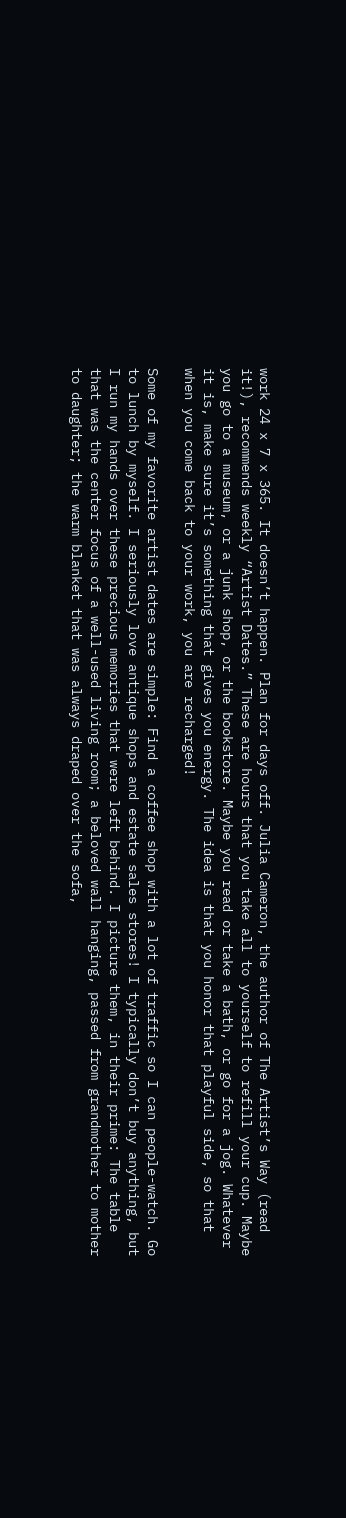work 24 x 7 x 365. It doesn’t happen. Plan for days off. Julia Cameron, the author of The Artist’s Way (read it!), recommends weekly “Artist Dates.” These are hours that you take all to yourself to refill your cup. Maybe you go to a museum, or a junk shop, or the bookstore. Maybe you read or take a bath, or go for a jog. Whatever it is, make sure it’s something that gives you energy. The idea is that you honor that playful side, so that when you come back to your work, you are recharged!

Some of my favorite artist dates are simple: Find a coffee shop with a lot of traffic so I can people-watch. Go to lunch by myself. I seriously love antique shops and estate sales stores! I typically don’t buy anything, but I run my hands over these precious memories that were left behind. I picture them, in their prime: The table that was the center focus of a well-used living room; a beloved wall hanging, passed from grandmother to mother to daughter; the warm blanket that was always draped over the sofa,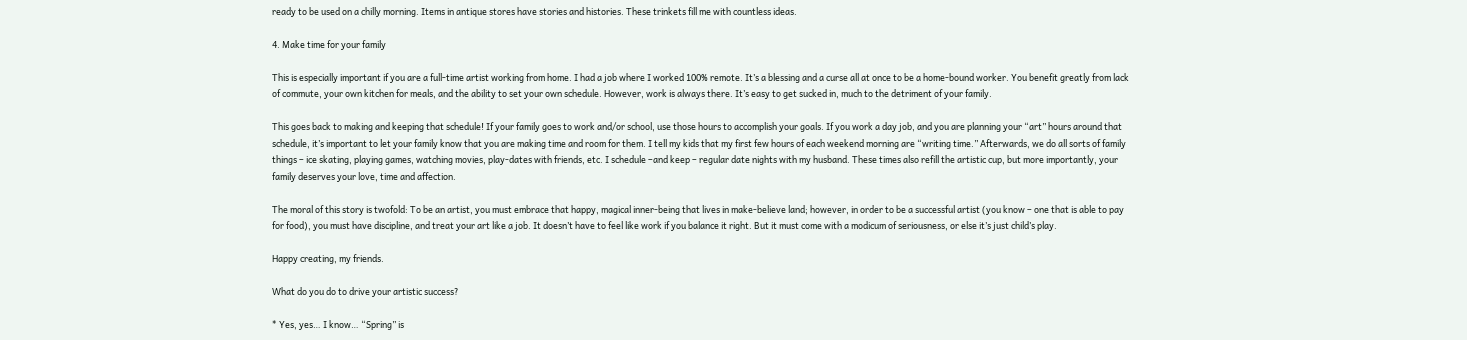ready to be used on a chilly morning. Items in antique stores have stories and histories. These trinkets fill me with countless ideas.

4. Make time for your family

This is especially important if you are a full-time artist working from home. I had a job where I worked 100% remote. It’s a blessing and a curse all at once to be a home-bound worker. You benefit greatly from lack of commute, your own kitchen for meals, and the ability to set your own schedule. However, work is always there. It’s easy to get sucked in, much to the detriment of your family.

This goes back to making and keeping that schedule! If your family goes to work and/or school, use those hours to accomplish your goals. If you work a day job, and you are planning your “art” hours around that schedule, it’s important to let your family know that you are making time and room for them. I tell my kids that my first few hours of each weekend morning are “writing time.” Afterwards, we do all sorts of family things – ice skating, playing games, watching movies, play-dates with friends, etc. I schedule –and keep – regular date nights with my husband. These times also refill the artistic cup, but more importantly, your family deserves your love, time and affection.

The moral of this story is twofold: To be an artist, you must embrace that happy, magical inner-being that lives in make-believe land; however, in order to be a successful artist (you know – one that is able to pay for food), you must have discipline, and treat your art like a job. It doesn’t have to feel like work if you balance it right. But it must come with a modicum of seriousness, or else it’s just child’s play.

Happy creating, my friends.

What do you do to drive your artistic success?

* Yes, yes… I know… “Spring” is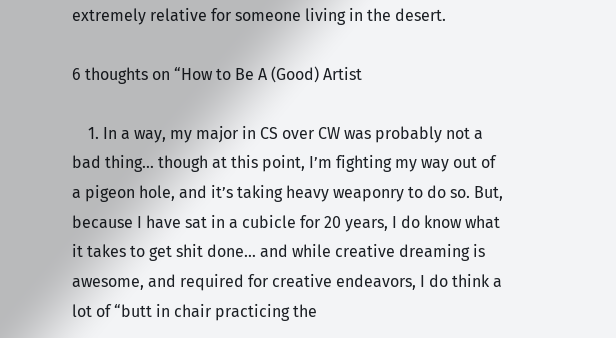extremely relative for someone living in the desert.

6 thoughts on “How to Be A (Good) Artist

    1. In a way, my major in CS over CW was probably not a bad thing… though at this point, I’m fighting my way out of a pigeon hole, and it’s taking heavy weaponry to do so. But, because I have sat in a cubicle for 20 years, I do know what it takes to get shit done… and while creative dreaming is awesome, and required for creative endeavors, I do think a lot of “butt in chair practicing the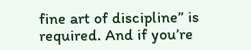fine art of discipline” is required. And if you’re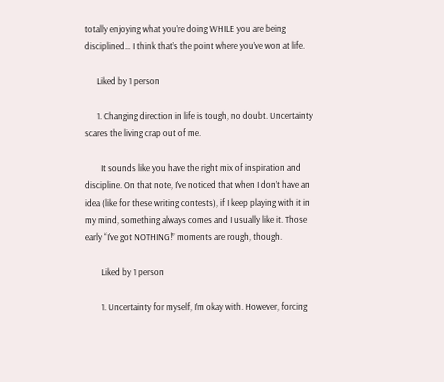totally enjoying what you’re doing WHILE you are being disciplined… I think that’s the point where you’ve won at life.

      Liked by 1 person

      1. Changing direction in life is tough, no doubt. Uncertainty scares the living crap out of me.

        It sounds like you have the right mix of inspiration and discipline. On that note, I’ve noticed that when I don’t have an idea (like for these writing contests), if I keep playing with it in my mind, something always comes and I usually like it. Those early “I’ve got NOTHING!” moments are rough, though.

        Liked by 1 person

        1. Uncertainty for myself, I’m okay with. However, forcing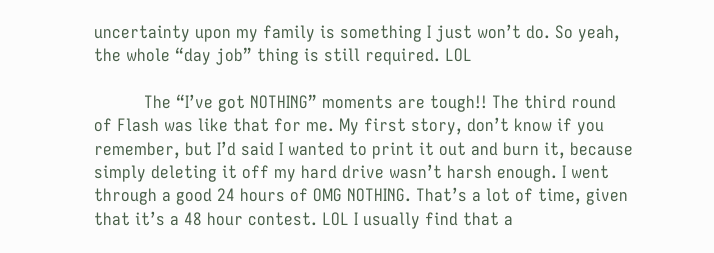uncertainty upon my family is something I just won’t do. So yeah, the whole “day job” thing is still required. LOL

          The “I’ve got NOTHING” moments are tough!! The third round of Flash was like that for me. My first story, don’t know if you remember, but I’d said I wanted to print it out and burn it, because simply deleting it off my hard drive wasn’t harsh enough. I went through a good 24 hours of OMG NOTHING. That’s a lot of time, given that it’s a 48 hour contest. LOL I usually find that a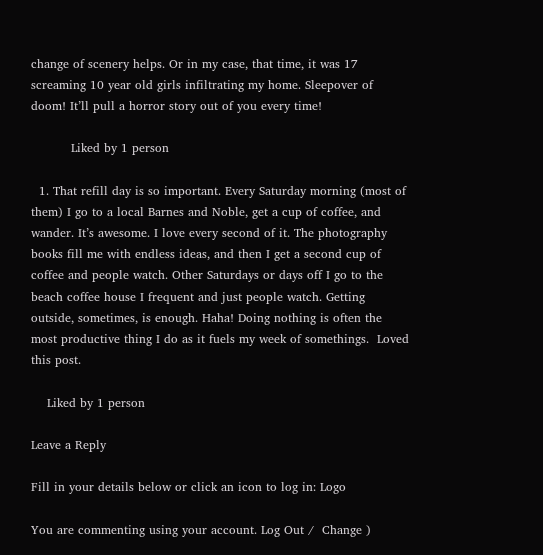change of scenery helps. Or in my case, that time, it was 17 screaming 10 year old girls infiltrating my home. Sleepover of doom! It’ll pull a horror story out of you every time!

          Liked by 1 person

  1. That refill day is so important. Every Saturday morning (most of them) I go to a local Barnes and Noble, get a cup of coffee, and wander. It’s awesome. I love every second of it. The photography books fill me with endless ideas, and then I get a second cup of coffee and people watch. Other Saturdays or days off I go to the beach coffee house I frequent and just people watch. Getting outside, sometimes, is enough. Haha! Doing nothing is often the most productive thing I do as it fuels my week of somethings.  Loved this post.

    Liked by 1 person

Leave a Reply

Fill in your details below or click an icon to log in: Logo

You are commenting using your account. Log Out /  Change )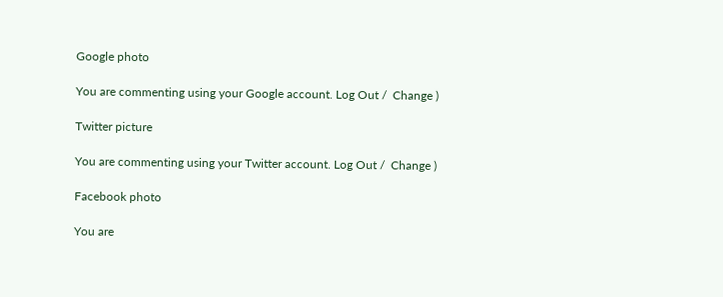Google photo

You are commenting using your Google account. Log Out /  Change )

Twitter picture

You are commenting using your Twitter account. Log Out /  Change )

Facebook photo

You are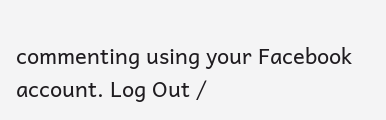commenting using your Facebook account. Log Out /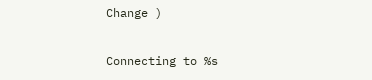Change )

Connecting to %s